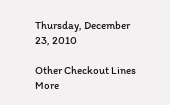Thursday, December 23, 2010

Other Checkout Lines More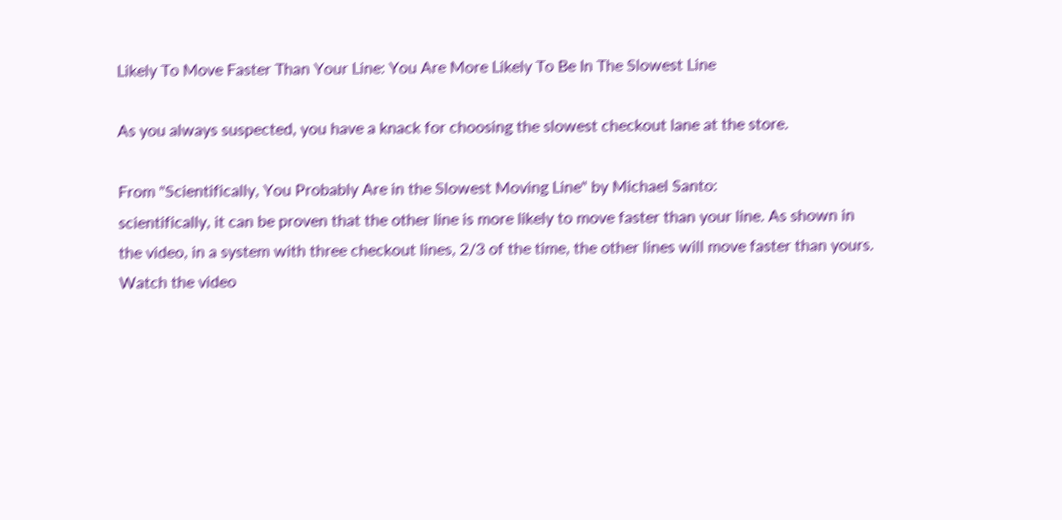Likely To Move Faster Than Your Line: You Are More Likely To Be In The Slowest Line

As you always suspected, you have a knack for choosing the slowest checkout lane at the store.

From "Scientifically, You Probably Are in the Slowest Moving Line" by Michael Santo:
scientifically, it can be proven that the other line is more likely to move faster than your line. As shown in the video, in a system with three checkout lines, 2/3 of the time, the other lines will move faster than yours. Watch the video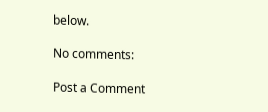below.

No comments:

Post a Comment